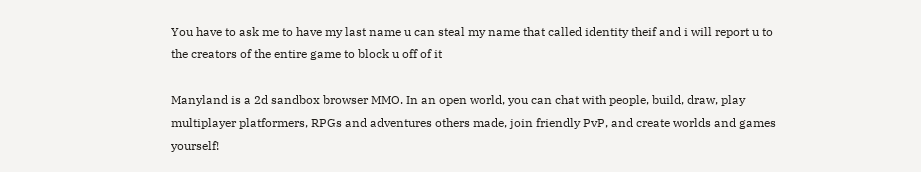You have to ask me to have my last name u can steal my name that called identity theif and i will report u to the creators of the entire game to block u off of it

Manyland is a 2d sandbox browser MMO. In an open world, you can chat with people, build, draw, play multiplayer platformers, RPGs and adventures others made, join friendly PvP, and create worlds and games yourself!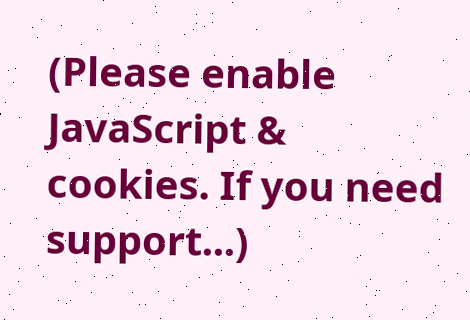(Please enable JavaScript & cookies. If you need support...)